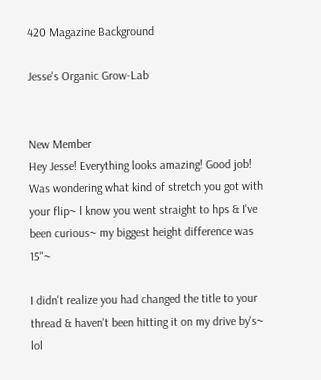420 Magazine Background

Jesse's Organic Grow-Lab


New Member
Hey Jesse! Everything looks amazing! Good job! Was wondering what kind of stretch you got with your flip~ l know you went straight to hps & I've been curious~ my biggest height difference was 15"~

I didn't realize you had changed the title to your thread & haven't been hitting it on my drive by's~ lol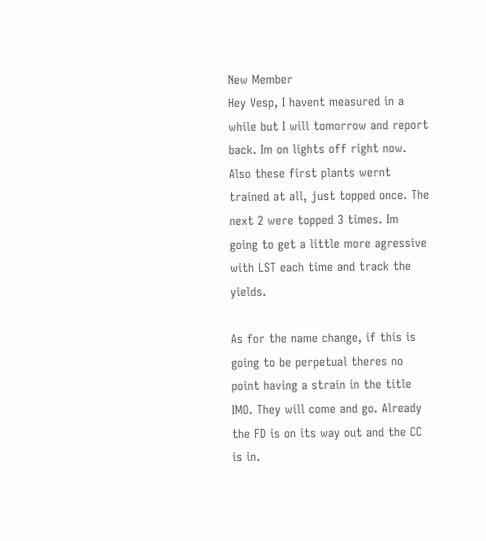New Member
Hey Vesp, I havent measured in a while but I will tomorrow and report back. Im on lights off right now. Also these first plants wernt trained at all, just topped once. The next 2 were topped 3 times. Im going to get a little more agressive with LST each time and track the yields.

As for the name change, if this is going to be perpetual theres no point having a strain in the title IMO. They will come and go. Already the FD is on its way out and the CC is in.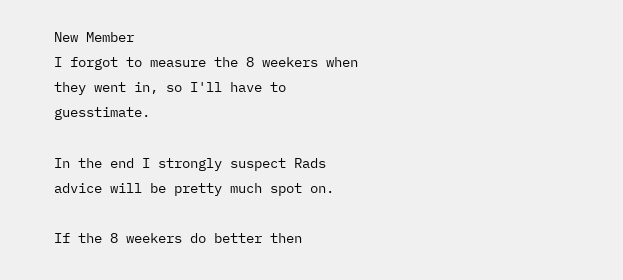New Member
I forgot to measure the 8 weekers when they went in, so I'll have to guesstimate.

In the end I strongly suspect Rads advice will be pretty much spot on.

If the 8 weekers do better then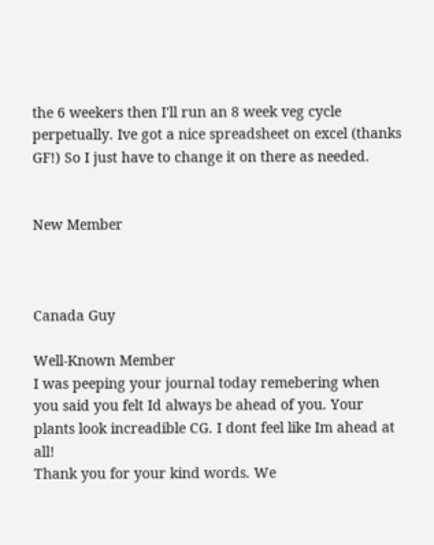the 6 weekers then I'll run an 8 week veg cycle perpetually. Ive got a nice spreadsheet on excel (thanks GF!) So I just have to change it on there as needed.


New Member



Canada Guy

Well-Known Member
I was peeping your journal today remebering when you said you felt Id always be ahead of you. Your plants look increadible CG. I dont feel like Im ahead at all!
Thank you for your kind words. We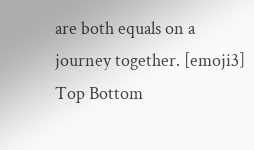are both equals on a journey together. [emoji3]
Top Bottom